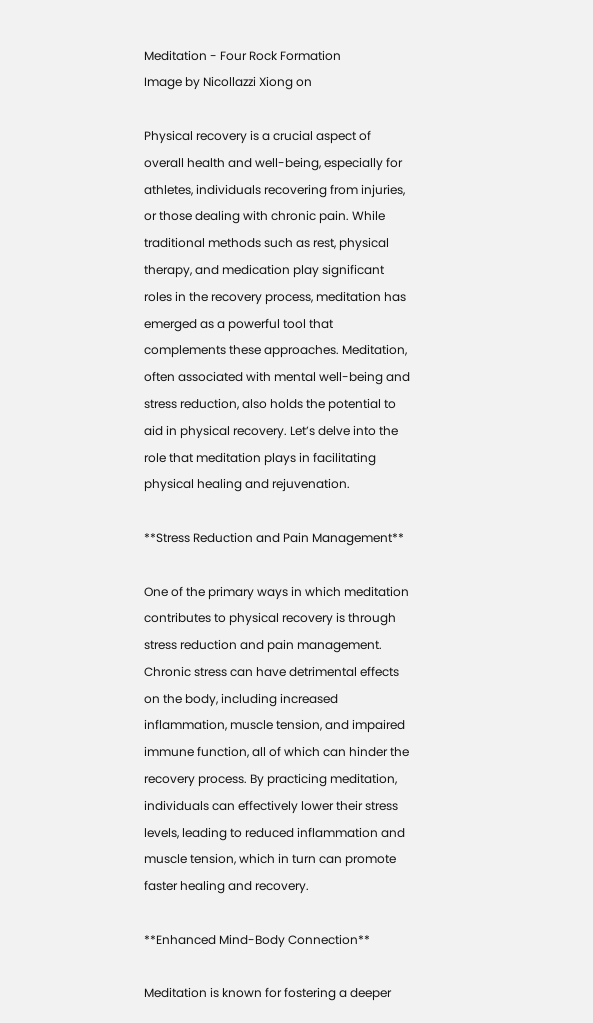Meditation - Four Rock Formation
Image by Nicollazzi Xiong on

Physical recovery is a crucial aspect of overall health and well-being, especially for athletes, individuals recovering from injuries, or those dealing with chronic pain. While traditional methods such as rest, physical therapy, and medication play significant roles in the recovery process, meditation has emerged as a powerful tool that complements these approaches. Meditation, often associated with mental well-being and stress reduction, also holds the potential to aid in physical recovery. Let’s delve into the role that meditation plays in facilitating physical healing and rejuvenation.

**Stress Reduction and Pain Management**

One of the primary ways in which meditation contributes to physical recovery is through stress reduction and pain management. Chronic stress can have detrimental effects on the body, including increased inflammation, muscle tension, and impaired immune function, all of which can hinder the recovery process. By practicing meditation, individuals can effectively lower their stress levels, leading to reduced inflammation and muscle tension, which in turn can promote faster healing and recovery.

**Enhanced Mind-Body Connection**

Meditation is known for fostering a deeper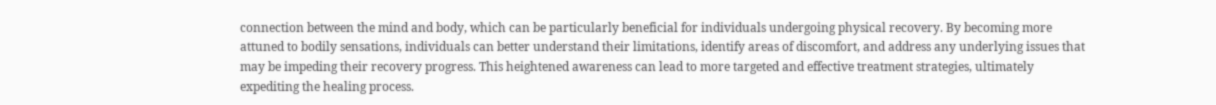connection between the mind and body, which can be particularly beneficial for individuals undergoing physical recovery. By becoming more attuned to bodily sensations, individuals can better understand their limitations, identify areas of discomfort, and address any underlying issues that may be impeding their recovery progress. This heightened awareness can lead to more targeted and effective treatment strategies, ultimately expediting the healing process.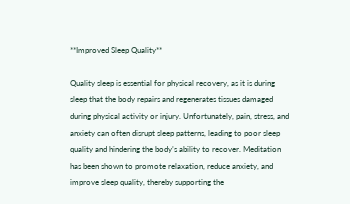**Improved Sleep Quality**

Quality sleep is essential for physical recovery, as it is during sleep that the body repairs and regenerates tissues damaged during physical activity or injury. Unfortunately, pain, stress, and anxiety can often disrupt sleep patterns, leading to poor sleep quality and hindering the body’s ability to recover. Meditation has been shown to promote relaxation, reduce anxiety, and improve sleep quality, thereby supporting the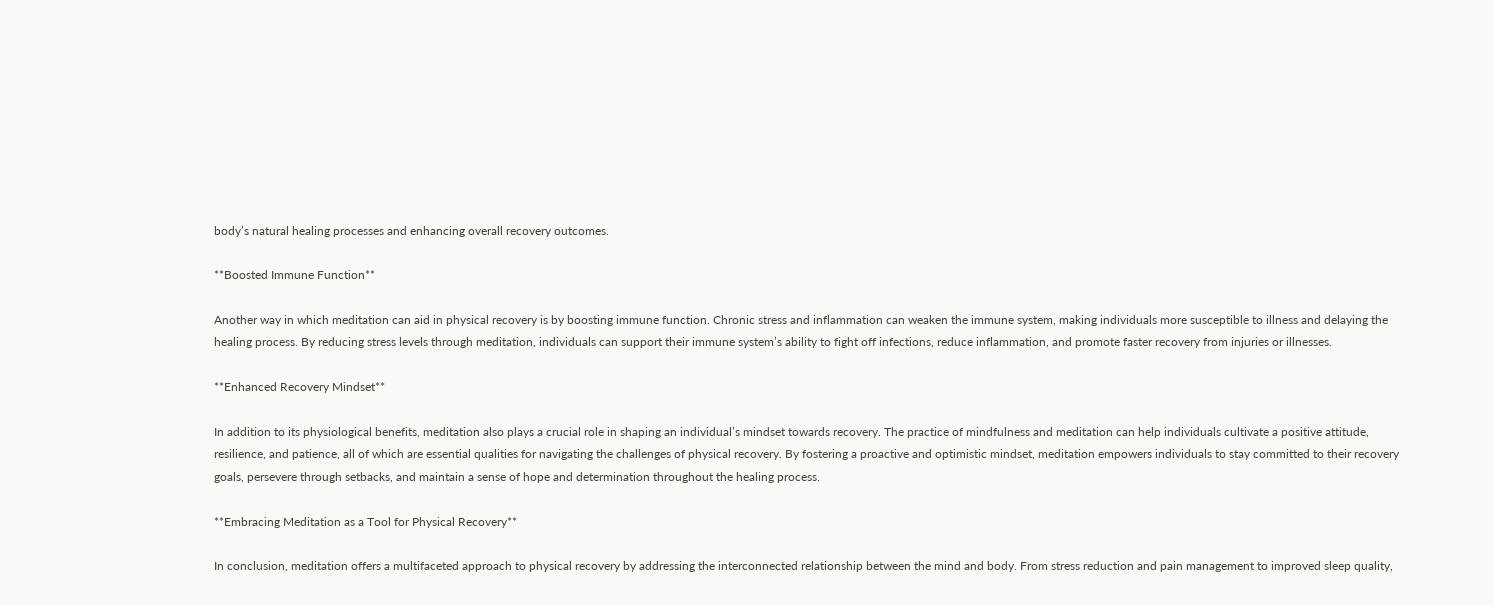body’s natural healing processes and enhancing overall recovery outcomes.

**Boosted Immune Function**

Another way in which meditation can aid in physical recovery is by boosting immune function. Chronic stress and inflammation can weaken the immune system, making individuals more susceptible to illness and delaying the healing process. By reducing stress levels through meditation, individuals can support their immune system’s ability to fight off infections, reduce inflammation, and promote faster recovery from injuries or illnesses.

**Enhanced Recovery Mindset**

In addition to its physiological benefits, meditation also plays a crucial role in shaping an individual’s mindset towards recovery. The practice of mindfulness and meditation can help individuals cultivate a positive attitude, resilience, and patience, all of which are essential qualities for navigating the challenges of physical recovery. By fostering a proactive and optimistic mindset, meditation empowers individuals to stay committed to their recovery goals, persevere through setbacks, and maintain a sense of hope and determination throughout the healing process.

**Embracing Meditation as a Tool for Physical Recovery**

In conclusion, meditation offers a multifaceted approach to physical recovery by addressing the interconnected relationship between the mind and body. From stress reduction and pain management to improved sleep quality,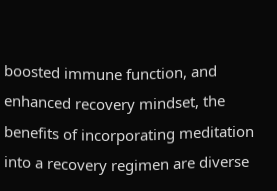boosted immune function, and enhanced recovery mindset, the benefits of incorporating meditation into a recovery regimen are diverse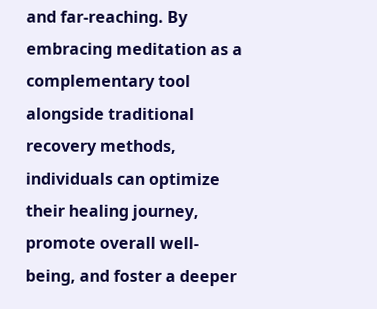and far-reaching. By embracing meditation as a complementary tool alongside traditional recovery methods, individuals can optimize their healing journey, promote overall well-being, and foster a deeper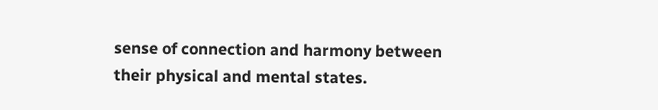sense of connection and harmony between their physical and mental states.